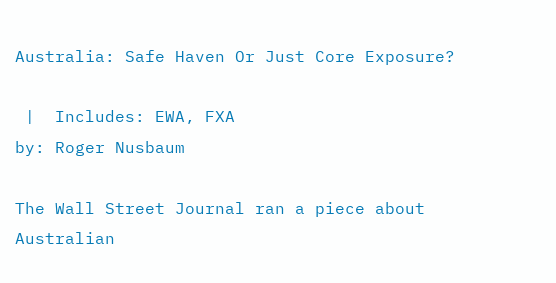Australia: Safe Haven Or Just Core Exposure?

 |  Includes: EWA, FXA
by: Roger Nusbaum

The Wall Street Journal ran a piece about Australian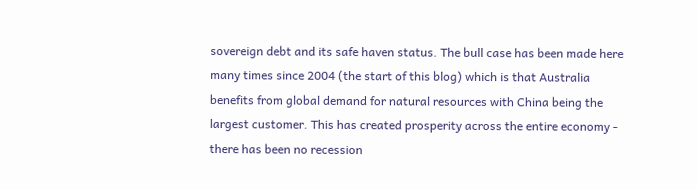sovereign debt and its safe haven status. The bull case has been made here many times since 2004 (the start of this blog) which is that Australia benefits from global demand for natural resources with China being the largest customer. This has created prosperity across the entire economy - there has been no recession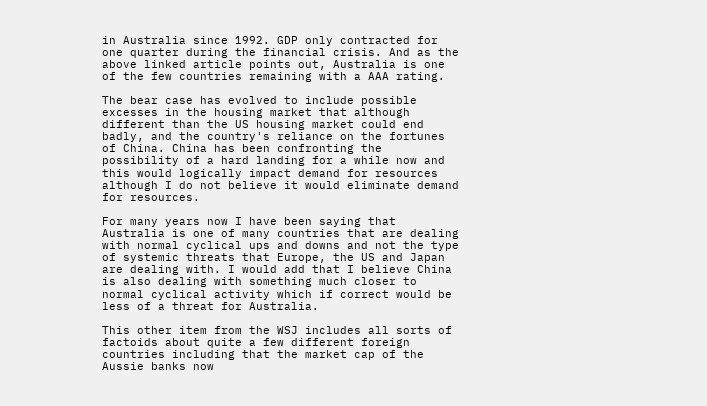in Australia since 1992. GDP only contracted for one quarter during the financial crisis. And as the above linked article points out, Australia is one of the few countries remaining with a AAA rating.

The bear case has evolved to include possible excesses in the housing market that although different than the US housing market could end badly, and the country's reliance on the fortunes of China. China has been confronting the possibility of a hard landing for a while now and this would logically impact demand for resources although I do not believe it would eliminate demand for resources.

For many years now I have been saying that Australia is one of many countries that are dealing with normal cyclical ups and downs and not the type of systemic threats that Europe, the US and Japan are dealing with. I would add that I believe China is also dealing with something much closer to normal cyclical activity which if correct would be less of a threat for Australia.

This other item from the WSJ includes all sorts of factoids about quite a few different foreign countries including that the market cap of the Aussie banks now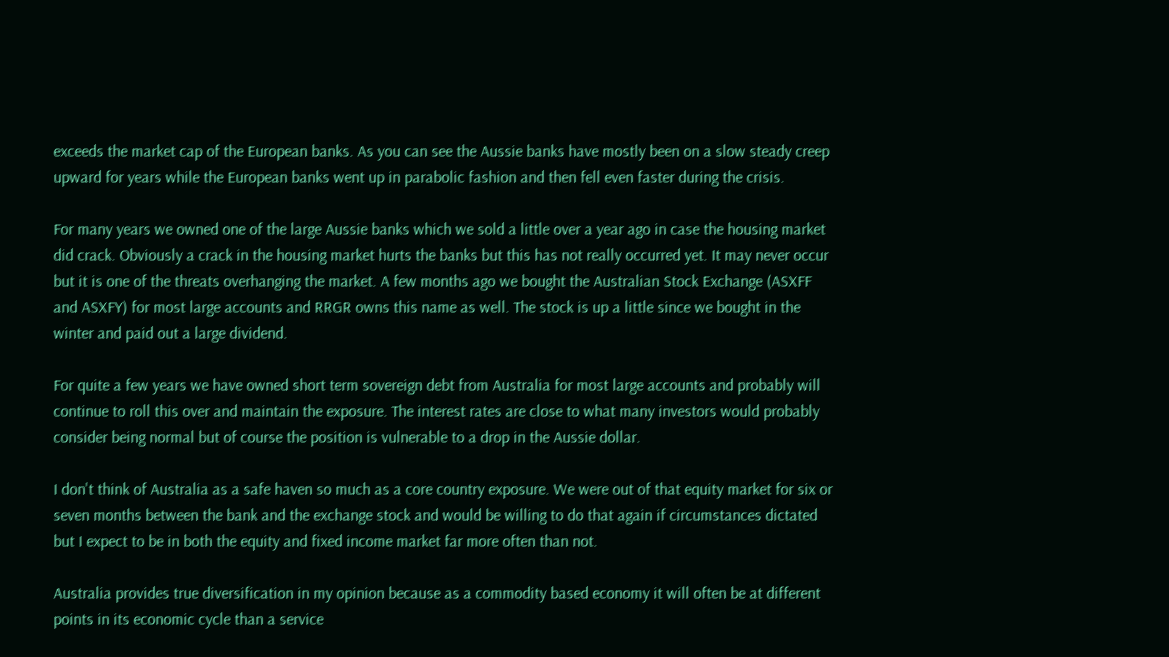exceeds the market cap of the European banks. As you can see the Aussie banks have mostly been on a slow steady creep upward for years while the European banks went up in parabolic fashion and then fell even faster during the crisis.

For many years we owned one of the large Aussie banks which we sold a little over a year ago in case the housing market did crack. Obviously a crack in the housing market hurts the banks but this has not really occurred yet. It may never occur but it is one of the threats overhanging the market. A few months ago we bought the Australian Stock Exchange (ASXFF and ASXFY) for most large accounts and RRGR owns this name as well. The stock is up a little since we bought in the winter and paid out a large dividend.

For quite a few years we have owned short term sovereign debt from Australia for most large accounts and probably will continue to roll this over and maintain the exposure. The interest rates are close to what many investors would probably consider being normal but of course the position is vulnerable to a drop in the Aussie dollar.

I don't think of Australia as a safe haven so much as a core country exposure. We were out of that equity market for six or seven months between the bank and the exchange stock and would be willing to do that again if circumstances dictated but I expect to be in both the equity and fixed income market far more often than not.

Australia provides true diversification in my opinion because as a commodity based economy it will often be at different points in its economic cycle than a service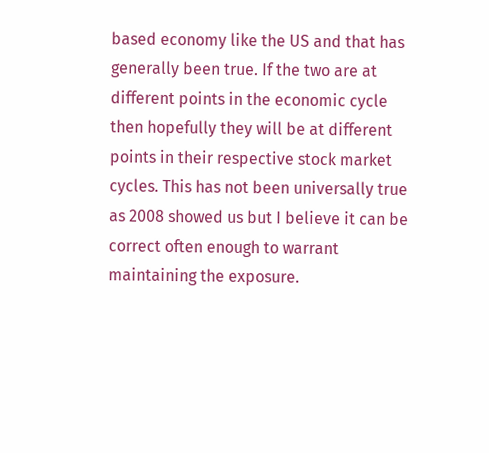based economy like the US and that has generally been true. If the two are at different points in the economic cycle then hopefully they will be at different points in their respective stock market cycles. This has not been universally true as 2008 showed us but I believe it can be correct often enough to warrant maintaining the exposure.